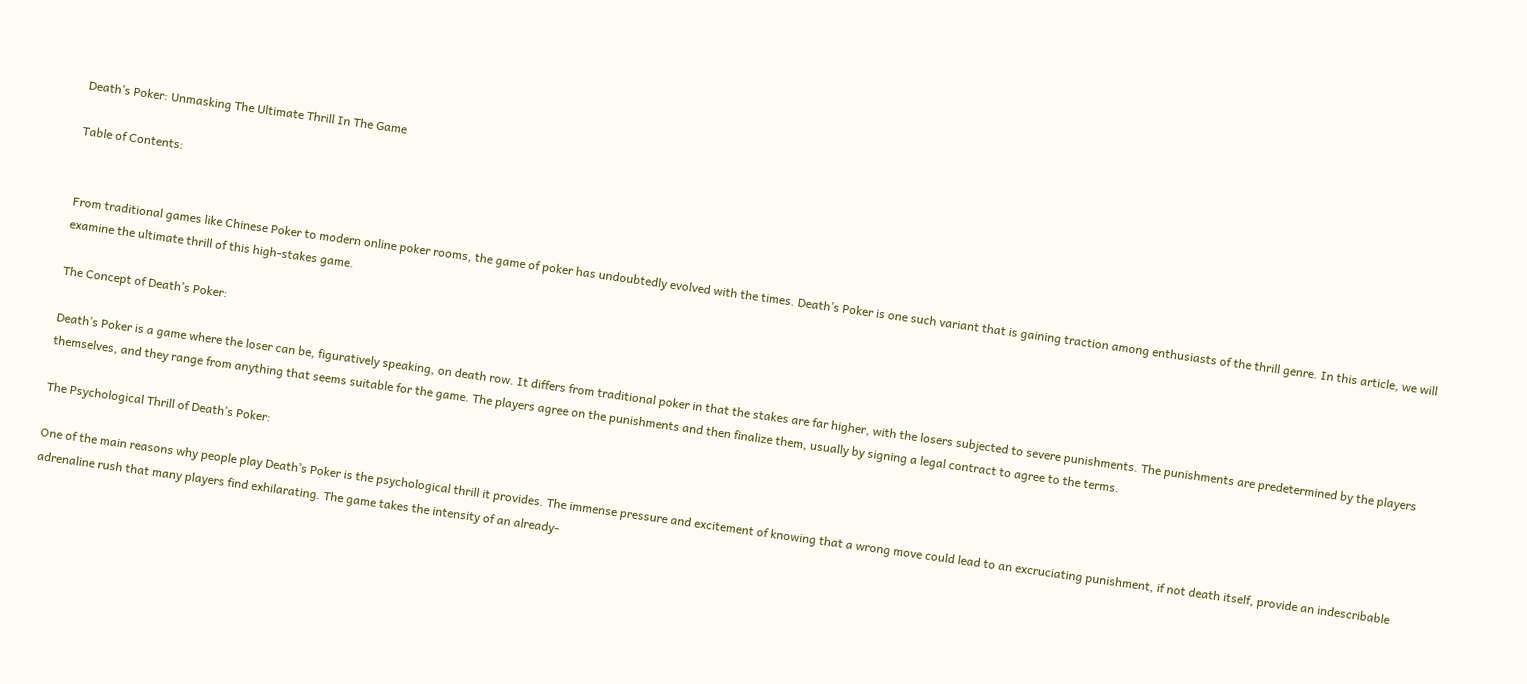Death’s Poker: Unmasking The Ultimate Thrill In The Game

Table of Contents:


From traditional games like Chinese Poker to modern online poker rooms, the game of poker has undoubtedly evolved with the times. Death’s Poker is one such variant that is gaining traction among enthusiasts of the thrill genre. In this article, we will examine the ultimate thrill of this high-stakes game.

The Concept of Death’s Poker:

Death’s Poker is a game where the loser can be, figuratively speaking, on death row. It differs from traditional poker in that the stakes are far higher, with the losers subjected to severe punishments. The punishments are predetermined by the players themselves, and they range from anything that seems suitable for the game. The players agree on the punishments and then finalize them, usually by signing a legal contract to agree to the terms.

The Psychological Thrill of Death’s Poker:

One of the main reasons why people play Death’s Poker is the psychological thrill it provides. The immense pressure and excitement of knowing that a wrong move could lead to an excruciating punishment, if not death itself, provide an indescribable adrenaline rush that many players find exhilarating. The game takes the intensity of an already-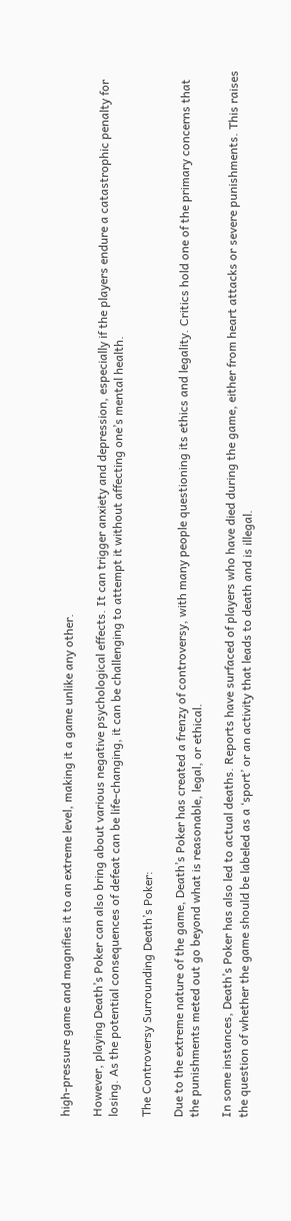high-pressure game and magnifies it to an extreme level, making it a game unlike any other.

However, playing Death’s Poker can also bring about various negative psychological effects. It can trigger anxiety and depression, especially if the players endure a catastrophic penalty for losing. As the potential consequences of defeat can be life-changing, it can be challenging to attempt it without affecting one’s mental health.

The Controversy Surrounding Death’s Poker:

Due to the extreme nature of the game, Death’s Poker has created a frenzy of controversy, with many people questioning its ethics and legality. Critics hold one of the primary concerns that the punishments meted out go beyond what is reasonable, legal, or ethical.

In some instances, Death’s Poker has also led to actual deaths. Reports have surfaced of players who have died during the game, either from heart attacks or severe punishments. This raises the question of whether the game should be labeled as a ‘sport’ or an activity that leads to death and is illegal.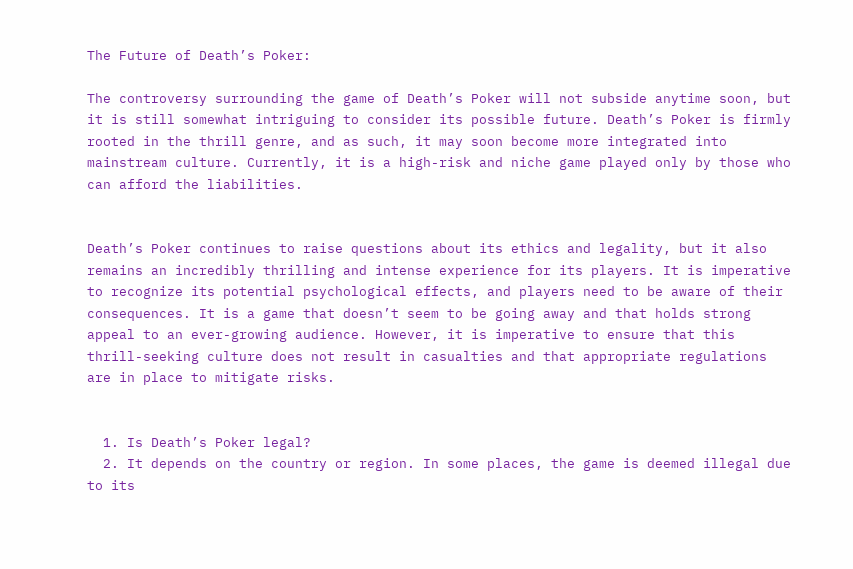The Future of Death’s Poker:

The controversy surrounding the game of Death’s Poker will not subside anytime soon, but it is still somewhat intriguing to consider its possible future. Death’s Poker is firmly rooted in the thrill genre, and as such, it may soon become more integrated into mainstream culture. Currently, it is a high-risk and niche game played only by those who can afford the liabilities.


Death’s Poker continues to raise questions about its ethics and legality, but it also remains an incredibly thrilling and intense experience for its players. It is imperative to recognize its potential psychological effects, and players need to be aware of their consequences. It is a game that doesn’t seem to be going away and that holds strong appeal to an ever-growing audience. However, it is imperative to ensure that this thrill-seeking culture does not result in casualties and that appropriate regulations are in place to mitigate risks.


  1. Is Death’s Poker legal?
  2. It depends on the country or region. In some places, the game is deemed illegal due to its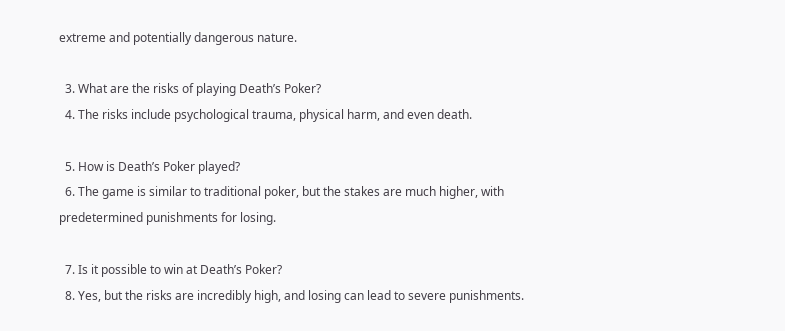extreme and potentially dangerous nature.

  3. What are the risks of playing Death’s Poker?
  4. The risks include psychological trauma, physical harm, and even death.

  5. How is Death’s Poker played?
  6. The game is similar to traditional poker, but the stakes are much higher, with predetermined punishments for losing.

  7. Is it possible to win at Death’s Poker?
  8. Yes, but the risks are incredibly high, and losing can lead to severe punishments.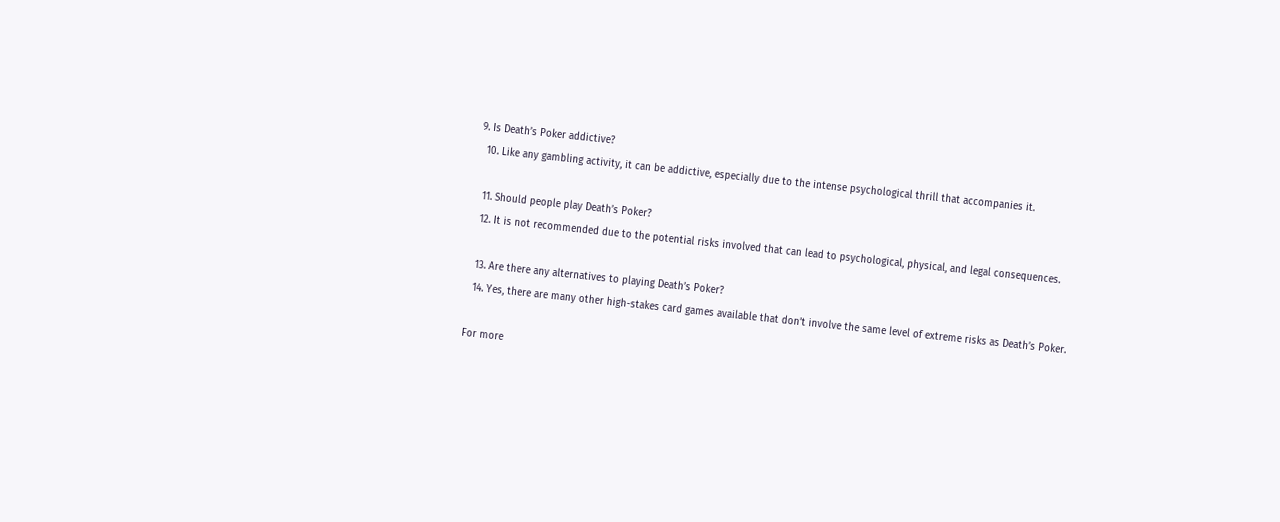9. Is Death’s Poker addictive?
  10. Like any gambling activity, it can be addictive, especially due to the intense psychological thrill that accompanies it.

  11. Should people play Death’s Poker?
  12. It is not recommended due to the potential risks involved that can lead to psychological, physical, and legal consequences.

  13. Are there any alternatives to playing Death’s Poker?
  14. Yes, there are many other high-stakes card games available that don’t involve the same level of extreme risks as Death’s Poker.

For more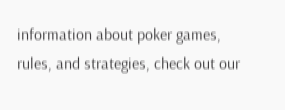information about poker games, rules, and strategies, check out our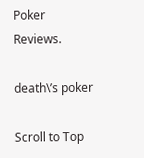Poker Reviews.

death\’s poker

Scroll to Top